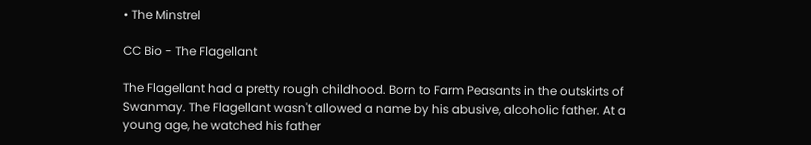• The Minstrel

CC Bio - The Flagellant

The Flagellant had a pretty rough childhood. Born to Farm Peasants in the outskirts of Swanmay. The Flagellant wasn't allowed a name by his abusive, alcoholic father. At a young age, he watched his father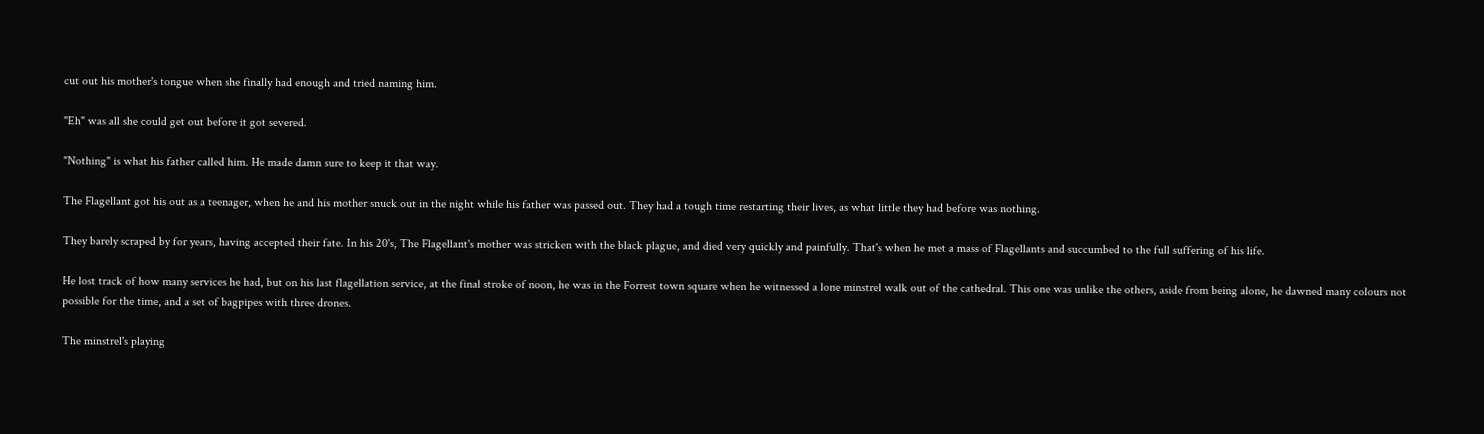cut out his mother's tongue when she finally had enough and tried naming him.

"Eh" was all she could get out before it got severed.

"Nothing" is what his father called him. He made damn sure to keep it that way.

The Flagellant got his out as a teenager, when he and his mother snuck out in the night while his father was passed out. They had a tough time restarting their lives, as what little they had before was nothing.

They barely scraped by for years, having accepted their fate. In his 20's, The Flagellant's mother was stricken with the black plague, and died very quickly and painfully. That's when he met a mass of Flagellants and succumbed to the full suffering of his life.

He lost track of how many services he had, but on his last flagellation service, at the final stroke of noon, he was in the Forrest town square when he witnessed a lone minstrel walk out of the cathedral. This one was unlike the others, aside from being alone, he dawned many colours not possible for the time, and a set of bagpipes with three drones.

The minstrel's playing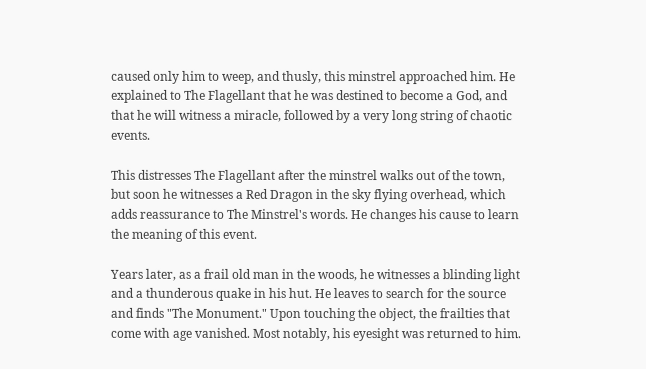caused only him to weep, and thusly, this minstrel approached him. He explained to The Flagellant that he was destined to become a God, and that he will witness a miracle, followed by a very long string of chaotic events.

This distresses The Flagellant after the minstrel walks out of the town, but soon he witnesses a Red Dragon in the sky flying overhead, which adds reassurance to The Minstrel's words. He changes his cause to learn the meaning of this event.

Years later, as a frail old man in the woods, he witnesses a blinding light and a thunderous quake in his hut. He leaves to search for the source and finds "The Monument." Upon touching the object, the frailties that come with age vanished. Most notably, his eyesight was returned to him.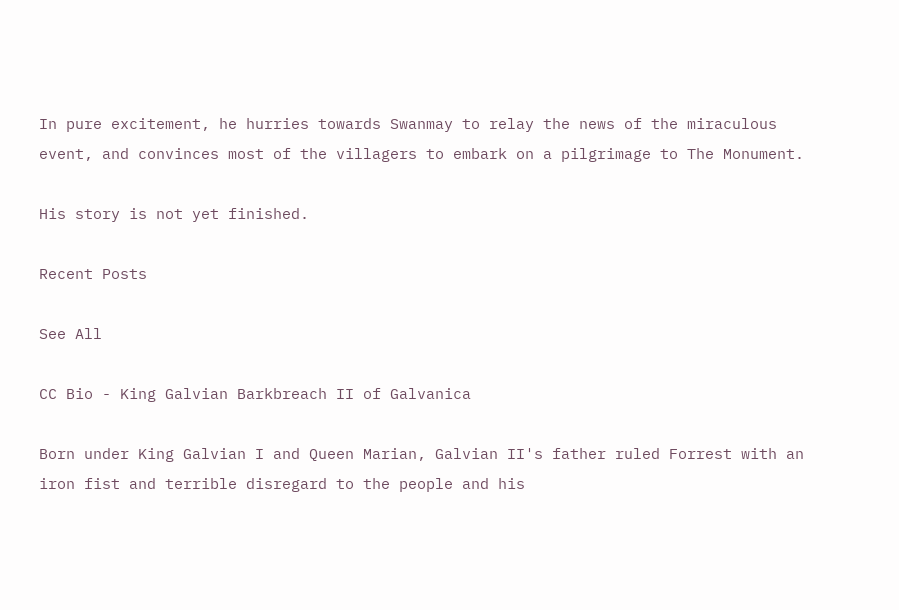In pure excitement, he hurries towards Swanmay to relay the news of the miraculous event, and convinces most of the villagers to embark on a pilgrimage to The Monument.

His story is not yet finished.

Recent Posts

See All

CC Bio - King Galvian Barkbreach II of Galvanica

Born under King Galvian I and Queen Marian, Galvian II's father ruled Forrest with an iron fist and terrible disregard to the people and his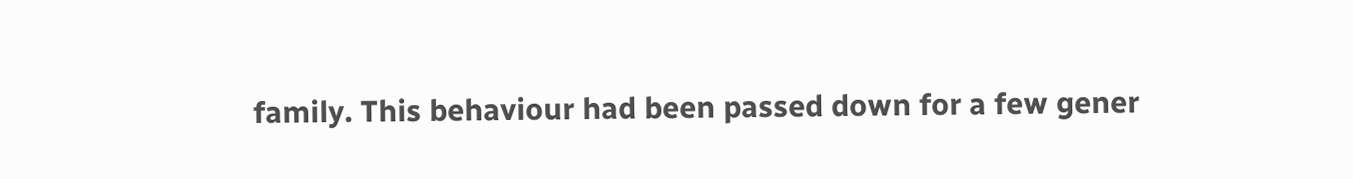family. This behaviour had been passed down for a few gener